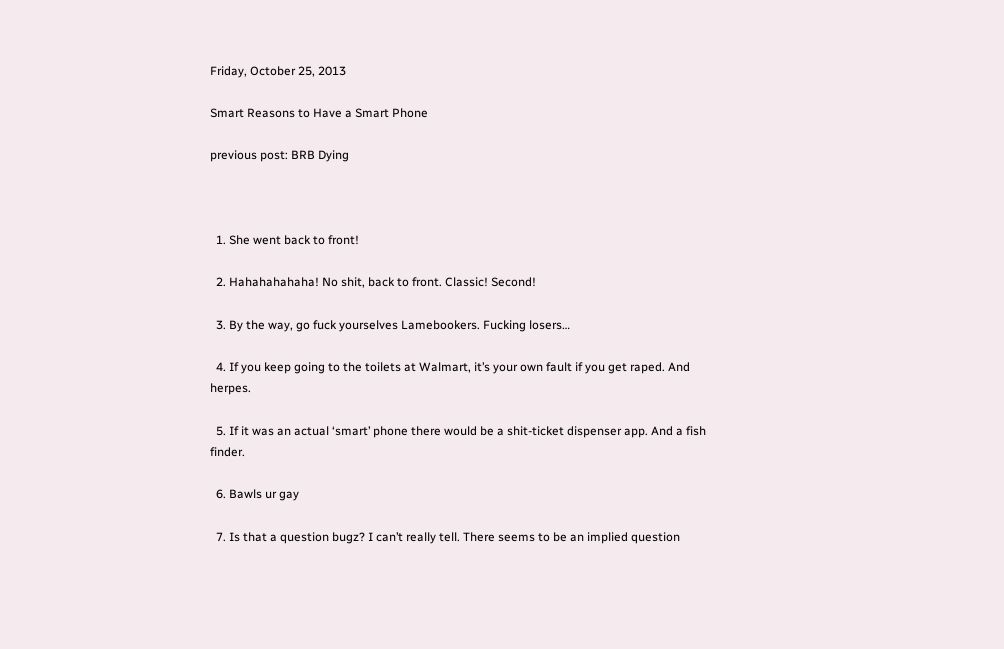Friday, October 25, 2013

Smart Reasons to Have a Smart Phone

previous post: BRB Dying



  1. She went back to front!

  2. Hahahahahaha! No shit, back to front. Classic! Second!

  3. By the way, go fuck yourselves Lamebookers. Fucking losers…

  4. If you keep going to the toilets at Walmart, it’s your own fault if you get raped. And herpes.

  5. If it was an actual ‘smart’ phone there would be a shit-ticket dispenser app. And a fish finder.

  6. Bawls ur gay

  7. Is that a question bugz? I can’t really tell. There seems to be an implied question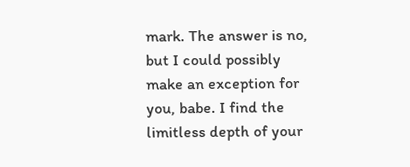mark. The answer is no, but I could possibly make an exception for you, babe. I find the limitless depth of your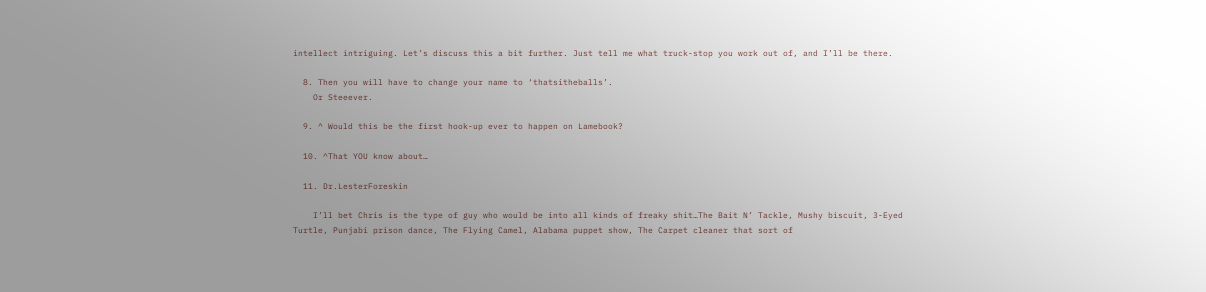intellect intriguing. Let’s discuss this a bit further. Just tell me what truck-stop you work out of, and I’ll be there.

  8. Then you will have to change your name to ‘thatsitheballs’.
    Or Steeever.

  9. ^ Would this be the first hook-up ever to happen on Lamebook?

  10. ^That YOU know about…

  11. Dr.LesterForeskin

    I’ll bet Chris is the type of guy who would be into all kinds of freaky shit…The Bait N’ Tackle, Mushy biscuit, 3-Eyed Turtle, Punjabi prison dance, The Flying Camel, Alabama puppet show, The Carpet cleaner that sort of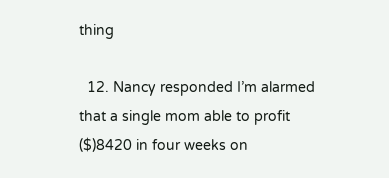thing

  12. Nancy responded I’m alarmed that a single mom able to profit ($)8420 in four weeks on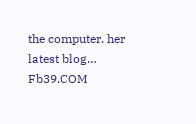the computer. her latest blog… Fb39.COM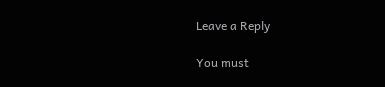Leave a Reply

You must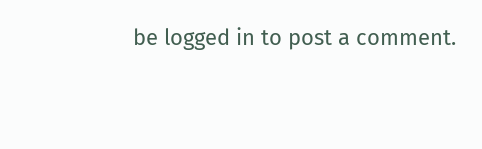be logged in to post a comment.